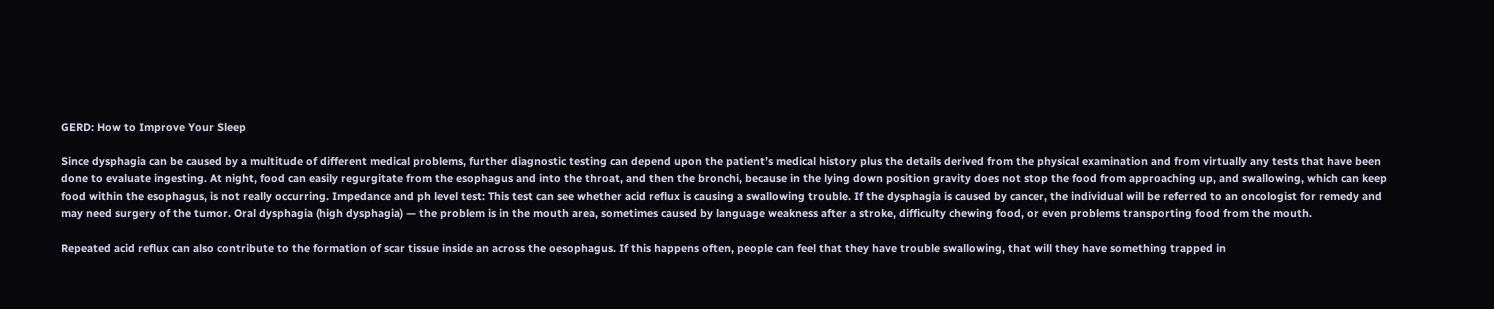GERD: How to Improve Your Sleep

Since dysphagia can be caused by a multitude of different medical problems, further diagnostic testing can depend upon the patient’s medical history plus the details derived from the physical examination and from virtually any tests that have been done to evaluate ingesting. At night, food can easily regurgitate from the esophagus and into the throat, and then the bronchi, because in the lying down position gravity does not stop the food from approaching up, and swallowing, which can keep food within the esophagus, is not really occurring. Impedance and ph level test: This test can see whether acid reflux is causing a swallowing trouble. If the dysphagia is caused by cancer, the individual will be referred to an oncologist for remedy and may need surgery of the tumor. Oral dysphagia (high dysphagia) — the problem is in the mouth area, sometimes caused by language weakness after a stroke, difficulty chewing food, or even problems transporting food from the mouth.

Repeated acid reflux can also contribute to the formation of scar tissue inside an across the oesophagus. If this happens often, people can feel that they have trouble swallowing, that will they have something trapped in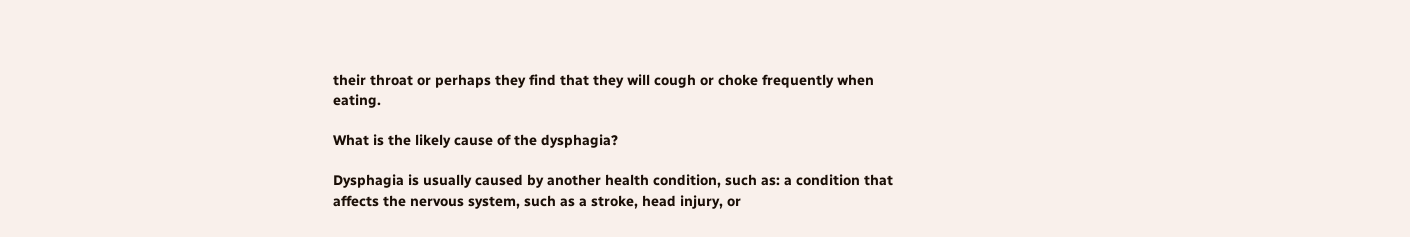their throat or perhaps they find that they will cough or choke frequently when eating.

What is the likely cause of the dysphagia?

Dysphagia is usually caused by another health condition, such as: a condition that affects the nervous system, such as a stroke, head injury, or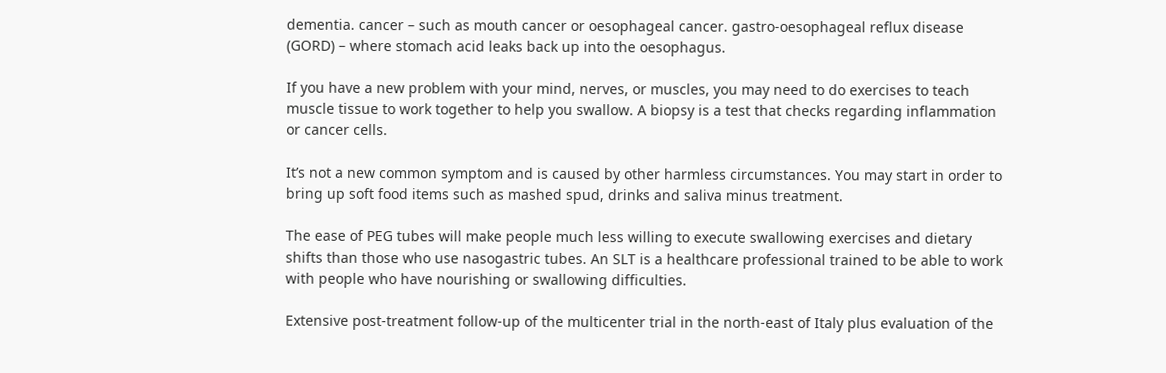dementia. cancer – such as mouth cancer or oesophageal cancer. gastro-oesophageal reflux disease (GORD) – where stomach acid leaks back up into the oesophagus.

If you have a new problem with your mind, nerves, or muscles, you may need to do exercises to teach muscle tissue to work together to help you swallow. A biopsy is a test that checks regarding inflammation or cancer cells.

It’s not a new common symptom and is caused by other harmless circumstances. You may start in order to bring up soft food items such as mashed spud, drinks and saliva minus treatment.

The ease of PEG tubes will make people much less willing to execute swallowing exercises and dietary shifts than those who use nasogastric tubes. An SLT is a healthcare professional trained to be able to work with people who have nourishing or swallowing difficulties.

Extensive post-treatment follow-up of the multicenter trial in the north-east of Italy plus evaluation of the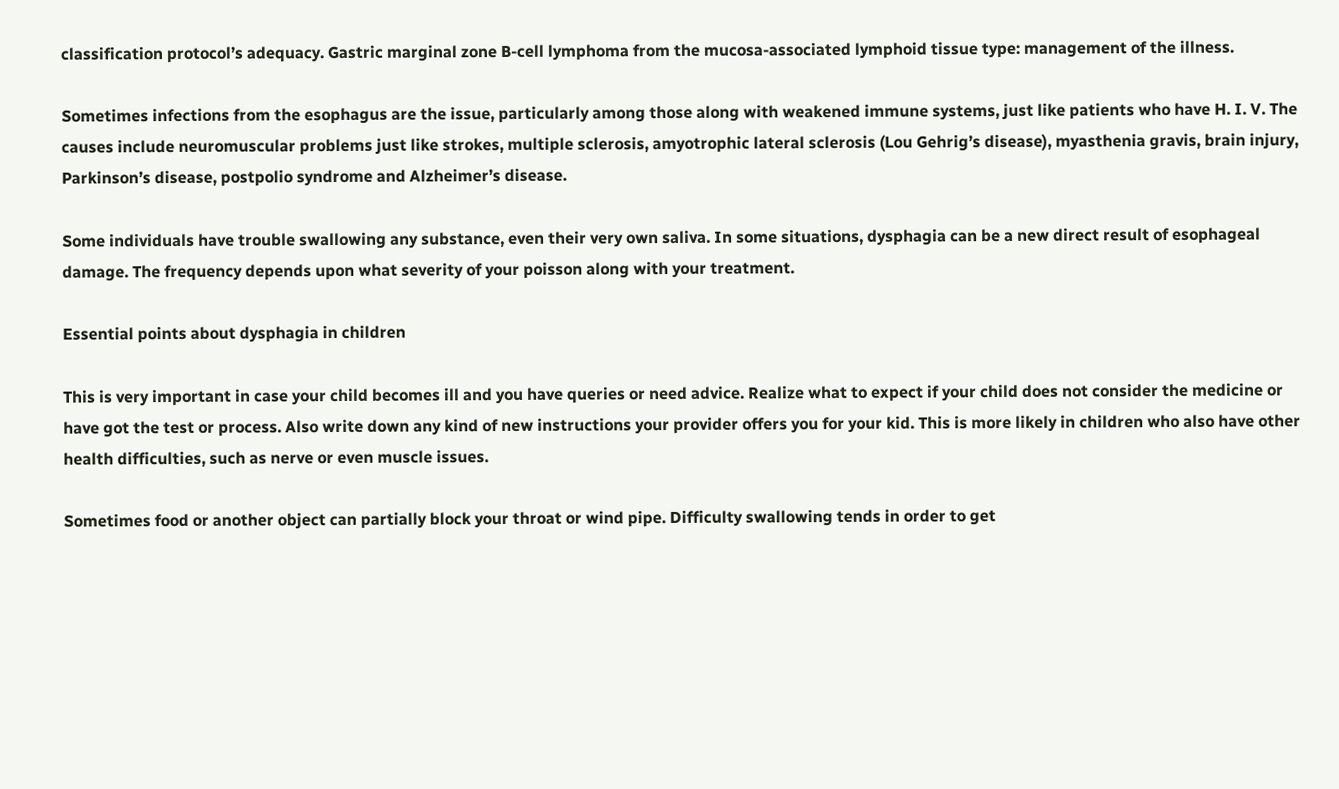classification protocol’s adequacy. Gastric marginal zone B-cell lymphoma from the mucosa-associated lymphoid tissue type: management of the illness.

Sometimes infections from the esophagus are the issue, particularly among those along with weakened immune systems, just like patients who have H. I. V. The causes include neuromuscular problems just like strokes, multiple sclerosis, amyotrophic lateral sclerosis (Lou Gehrig’s disease), myasthenia gravis, brain injury, Parkinson’s disease, postpolio syndrome and Alzheimer’s disease.

Some individuals have trouble swallowing any substance, even their very own saliva. In some situations, dysphagia can be a new direct result of esophageal damage. The frequency depends upon what severity of your poisson along with your treatment.

Essential points about dysphagia in children

This is very important in case your child becomes ill and you have queries or need advice. Realize what to expect if your child does not consider the medicine or have got the test or process. Also write down any kind of new instructions your provider offers you for your kid. This is more likely in children who also have other health difficulties, such as nerve or even muscle issues.

Sometimes food or another object can partially block your throat or wind pipe. Difficulty swallowing tends in order to get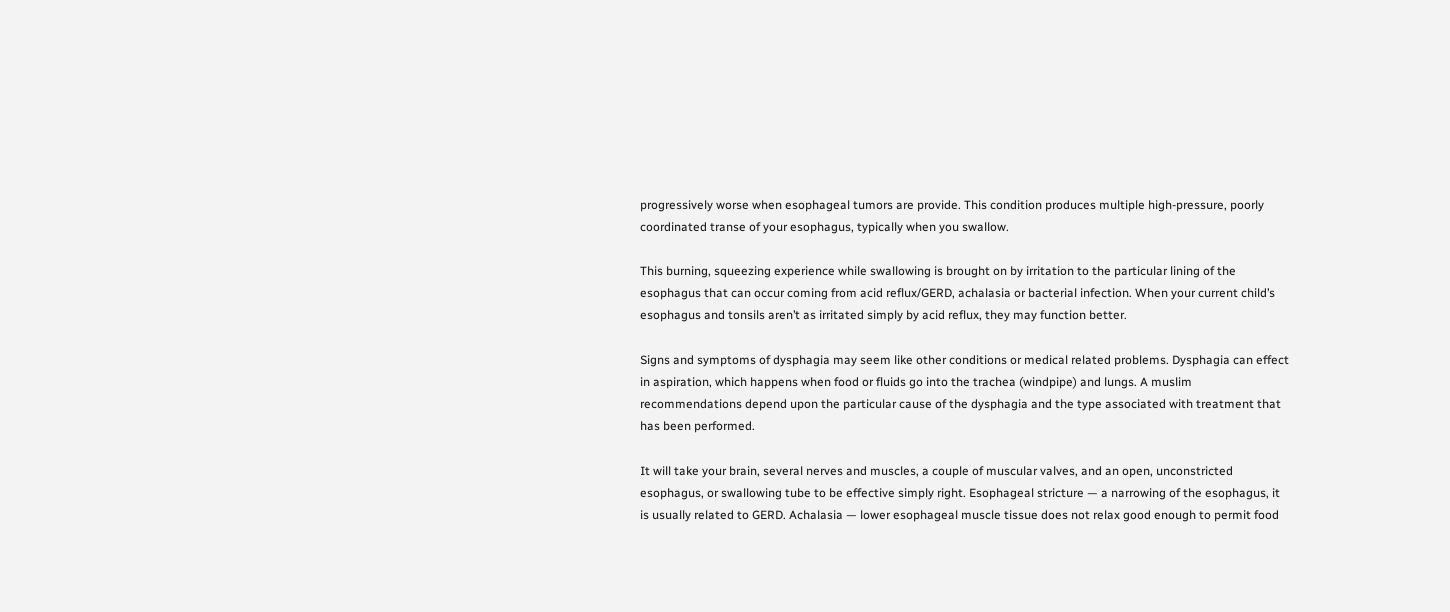progressively worse when esophageal tumors are provide. This condition produces multiple high-pressure, poorly coordinated transe of your esophagus, typically when you swallow.

This burning, squeezing experience while swallowing is brought on by irritation to the particular lining of the esophagus that can occur coming from acid reflux/GERD, achalasia or bacterial infection. When your current child’s esophagus and tonsils aren’t as irritated simply by acid reflux, they may function better.

Signs and symptoms of dysphagia may seem like other conditions or medical related problems. Dysphagia can effect in aspiration, which happens when food or fluids go into the trachea (windpipe) and lungs. A muslim recommendations depend upon the particular cause of the dysphagia and the type associated with treatment that has been performed.

It will take your brain, several nerves and muscles, a couple of muscular valves, and an open, unconstricted esophagus, or swallowing tube to be effective simply right. Esophageal stricture — a narrowing of the esophagus, it is usually related to GERD. Achalasia — lower esophageal muscle tissue does not relax good enough to permit food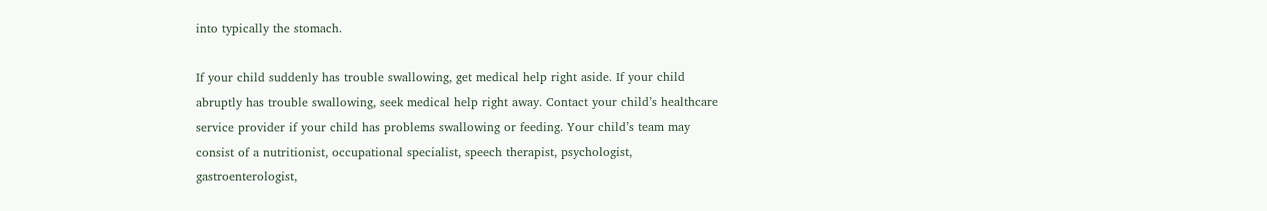into typically the stomach.

If your child suddenly has trouble swallowing, get medical help right aside. If your child abruptly has trouble swallowing, seek medical help right away. Contact your child’s healthcare service provider if your child has problems swallowing or feeding. Your child’s team may consist of a nutritionist, occupational specialist, speech therapist, psychologist, gastroenterologist,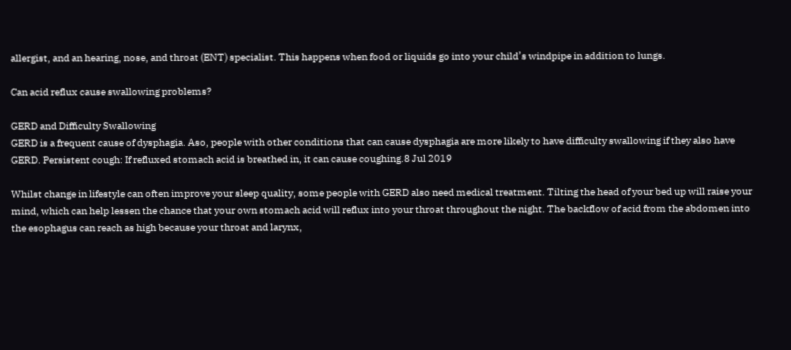allergist, and an hearing, nose, and throat (ENT) specialist. This happens when food or liquids go into your child’s windpipe in addition to lungs.

Can acid reflux cause swallowing problems?

GERD and Difficulty Swallowing
GERD is a frequent cause of dysphagia. Aso, people with other conditions that can cause dysphagia are more likely to have difficulty swallowing if they also have GERD. Persistent cough: If refluxed stomach acid is breathed in, it can cause coughing.8 Jul 2019

Whilst change in lifestyle can often improve your sleep quality, some people with GERD also need medical treatment. Tilting the head of your bed up will raise your mind, which can help lessen the chance that your own stomach acid will reflux into your throat throughout the night. The backflow of acid from the abdomen into the esophagus can reach as high because your throat and larynx,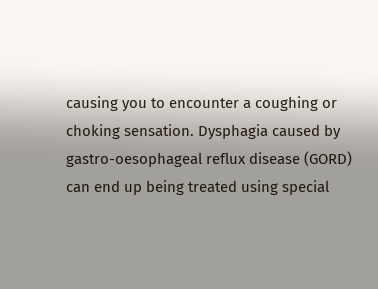causing you to encounter a coughing or choking sensation. Dysphagia caused by gastro-oesophageal reflux disease (GORD) can end up being treated using special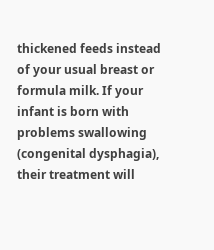thickened feeds instead of your usual breast or formula milk. If your infant is born with problems swallowing (congenital dysphagia), their treatment will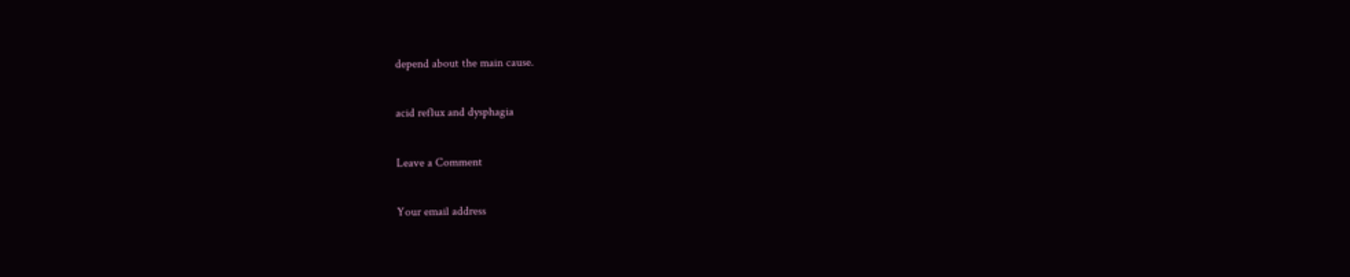depend about the main cause.

acid reflux and dysphagia

Leave a Comment

Your email address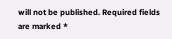will not be published. Required fields are marked *